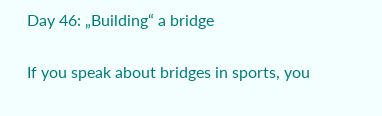Day 46: „Building“ a bridge

If you speak about bridges in sports, you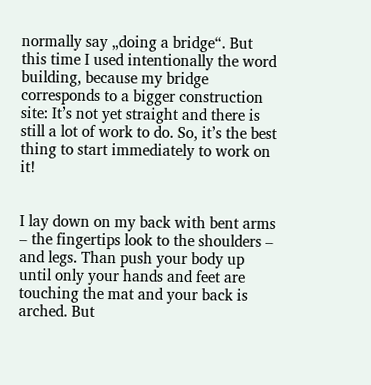normally say „doing a bridge“. But this time I used intentionally the word building, because my bridge corresponds to a bigger construction site: It’s not yet straight and there is still a lot of work to do. So, it’s the best thing to start immediately to work on it!


I lay down on my back with bent arms – the fingertips look to the shoulders – and legs. Than push your body up until only your hands and feet are touching the mat and your back is arched. But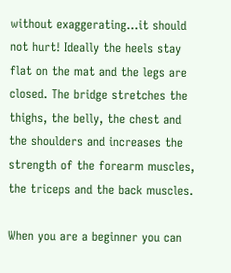without exaggerating…it should not hurt! Ideally the heels stay flat on the mat and the legs are closed. The bridge stretches the thighs, the belly, the chest and the shoulders and increases the strength of the forearm muscles, the triceps and the back muscles.

When you are a beginner you can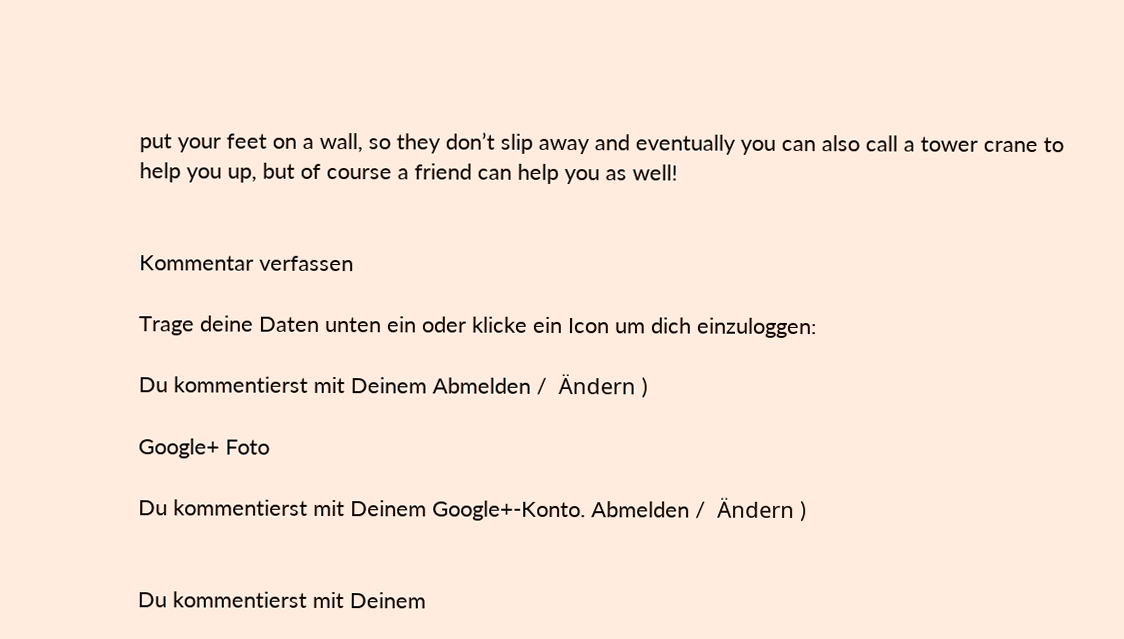put your feet on a wall, so they don’t slip away and eventually you can also call a tower crane to help you up, but of course a friend can help you as well!


Kommentar verfassen

Trage deine Daten unten ein oder klicke ein Icon um dich einzuloggen:

Du kommentierst mit Deinem Abmelden /  Ändern )

Google+ Foto

Du kommentierst mit Deinem Google+-Konto. Abmelden /  Ändern )


Du kommentierst mit Deinem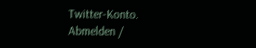Twitter-Konto. Abmelden /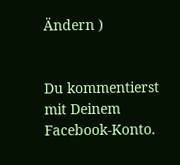Ändern )


Du kommentierst mit Deinem Facebook-Konto.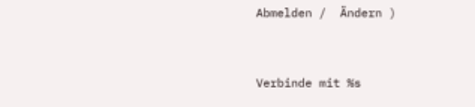Abmelden /  Ändern )


Verbinde mit %s